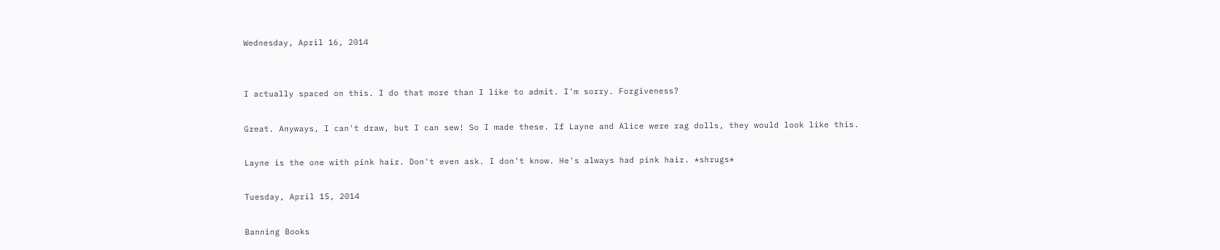Wednesday, April 16, 2014


I actually spaced on this. I do that more than I like to admit. I'm sorry. Forgiveness?

Great. Anyways, I can't draw, but I can sew! So I made these. If Layne and Alice were rag dolls, they would look like this.

Layne is the one with pink hair. Don't even ask. I don't know. He's always had pink hair. *shrugs*

Tuesday, April 15, 2014

Banning Books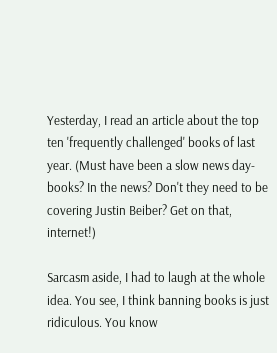Yesterday, I read an article about the top ten 'frequently challenged' books of last year. (Must have been a slow news day-books? In the news? Don't they need to be covering Justin Beiber? Get on that, internet!)

Sarcasm aside, I had to laugh at the whole idea. You see, I think banning books is just ridiculous. You know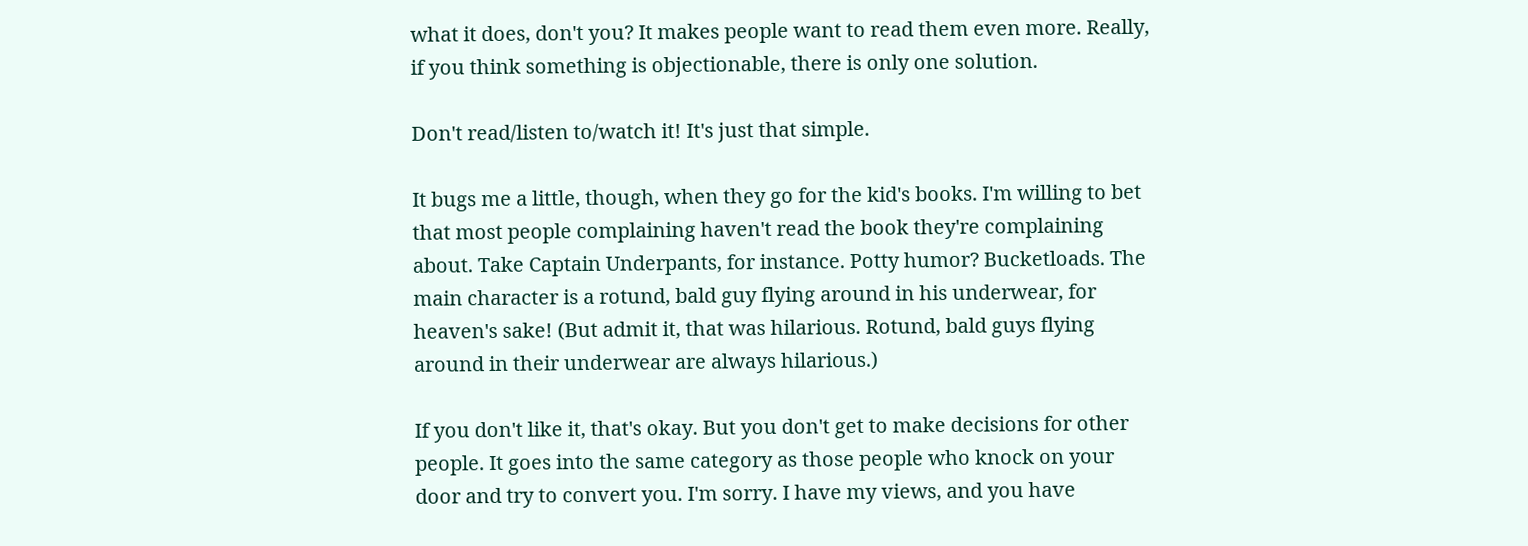what it does, don't you? It makes people want to read them even more. Really, if you think something is objectionable, there is only one solution.

Don't read/listen to/watch it! It's just that simple.

It bugs me a little, though, when they go for the kid's books. I'm willing to bet that most people complaining haven't read the book they're complaining about. Take Captain Underpants, for instance. Potty humor? Bucketloads. The main character is a rotund, bald guy flying around in his underwear, for heaven's sake! (But admit it, that was hilarious. Rotund, bald guys flying around in their underwear are always hilarious.)

If you don't like it, that's okay. But you don't get to make decisions for other people. It goes into the same category as those people who knock on your door and try to convert you. I'm sorry. I have my views, and you have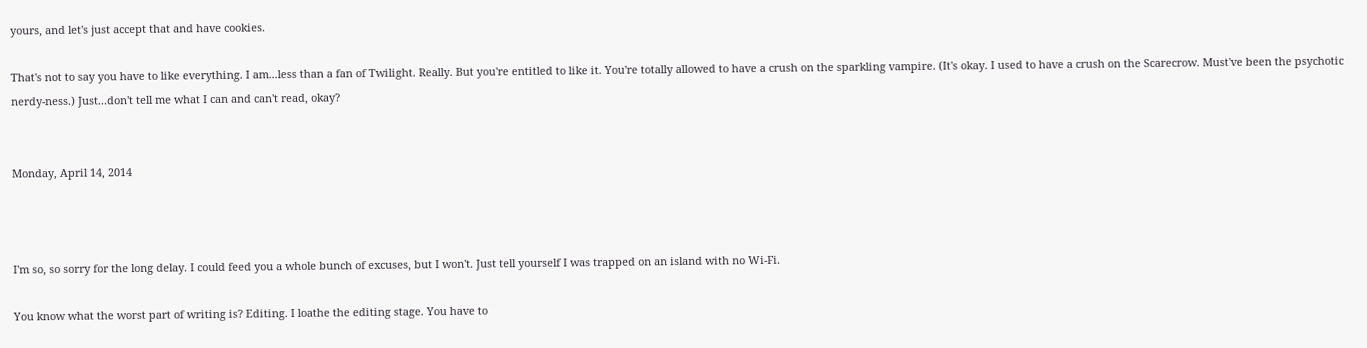yours, and let's just accept that and have cookies.

That's not to say you have to like everything. I am...less than a fan of Twilight. Really. But you're entitled to like it. You're totally allowed to have a crush on the sparkling vampire. (It's okay. I used to have a crush on the Scarecrow. Must've been the psychotic nerdy-ness.) Just...don't tell me what I can and can't read, okay?


Monday, April 14, 2014



I'm so, so sorry for the long delay. I could feed you a whole bunch of excuses, but I won't. Just tell yourself I was trapped on an island with no Wi-Fi.

You know what the worst part of writing is? Editing. I loathe the editing stage. You have to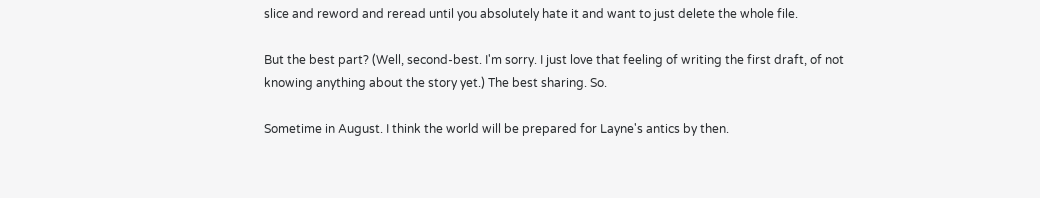slice and reword and reread until you absolutely hate it and want to just delete the whole file.

But the best part? (Well, second-best. I'm sorry. I just love that feeling of writing the first draft, of not knowing anything about the story yet.) The best sharing. So.

Sometime in August. I think the world will be prepared for Layne's antics by then.